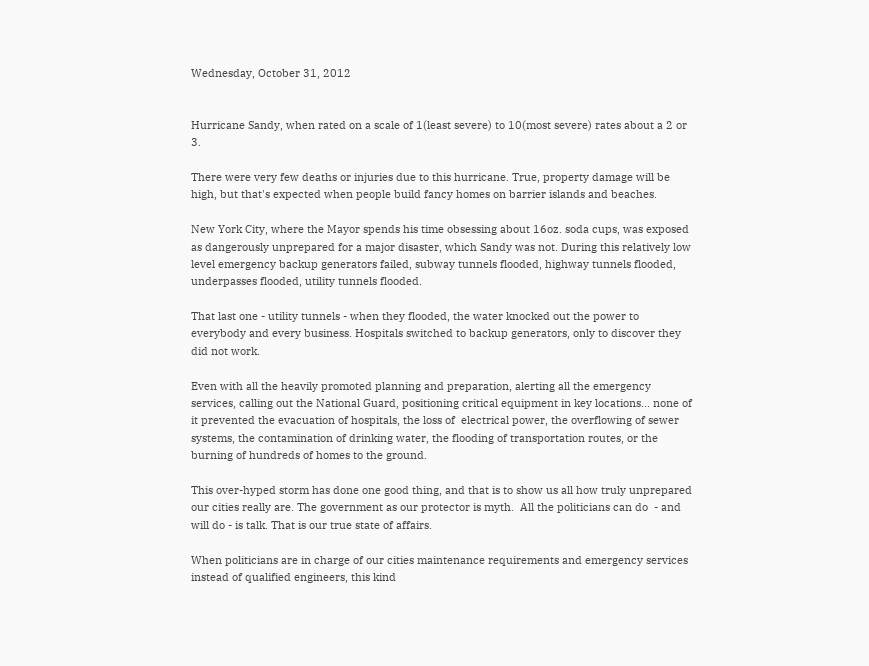Wednesday, October 31, 2012


Hurricane Sandy, when rated on a scale of 1(least severe) to 10(most severe) rates about a 2 or 3.

There were very few deaths or injuries due to this hurricane. True, property damage will be high, but that's expected when people build fancy homes on barrier islands and beaches.

New York City, where the Mayor spends his time obsessing about 16oz. soda cups, was exposed as dangerously unprepared for a major disaster, which Sandy was not. During this relatively low level emergency backup generators failed, subway tunnels flooded, highway tunnels flooded, underpasses flooded, utility tunnels flooded.

That last one - utility tunnels - when they flooded, the water knocked out the power to everybody and every business. Hospitals switched to backup generators, only to discover they did not work.

Even with all the heavily promoted planning and preparation, alerting all the emergency services, calling out the National Guard, positioning critical equipment in key locations... none of it prevented the evacuation of hospitals, the loss of  electrical power, the overflowing of sewer systems, the contamination of drinking water, the flooding of transportation routes, or the burning of hundreds of homes to the ground.

This over-hyped storm has done one good thing, and that is to show us all how truly unprepared our cities really are. The government as our protector is myth.  All the politicians can do  - and will do - is talk. That is our true state of affairs.

When politicians are in charge of our cities maintenance requirements and emergency services instead of qualified engineers, this kind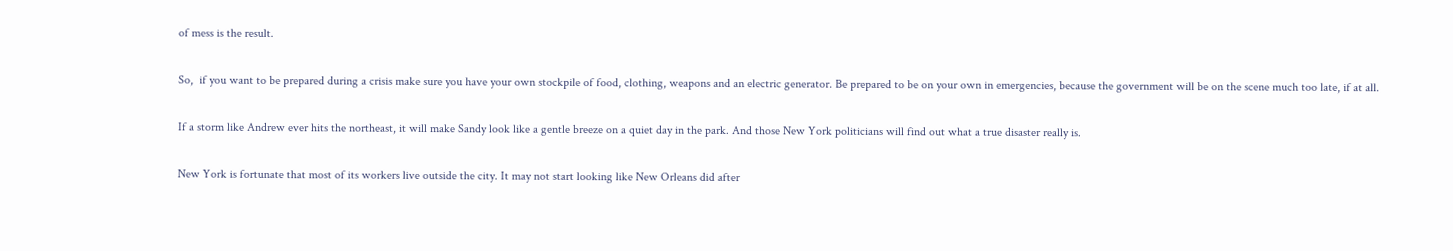of mess is the result.

So,  if you want to be prepared during a crisis make sure you have your own stockpile of food, clothing, weapons and an electric generator. Be prepared to be on your own in emergencies, because the government will be on the scene much too late, if at all.

If a storm like Andrew ever hits the northeast, it will make Sandy look like a gentle breeze on a quiet day in the park. And those New York politicians will find out what a true disaster really is.

New York is fortunate that most of its workers live outside the city. It may not start looking like New Orleans did after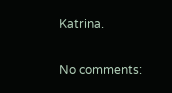Katrina.


No comments: